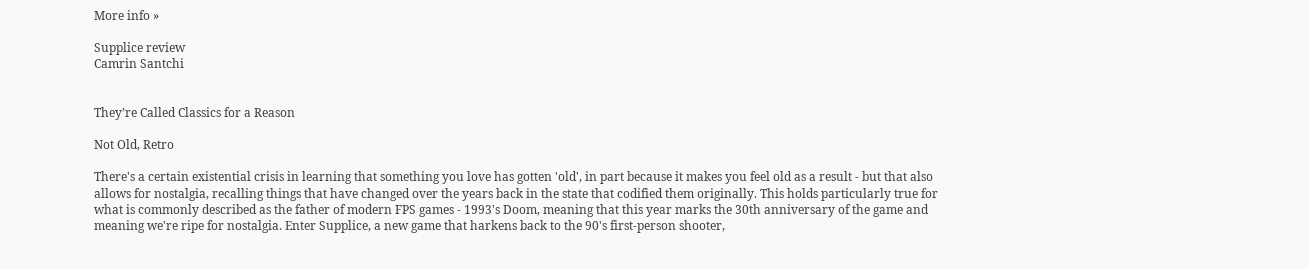More info »

Supplice review
Camrin Santchi


They’re Called Classics for a Reason

Not Old, Retro

There's a certain existential crisis in learning that something you love has gotten 'old', in part because it makes you feel old as a result - but that also allows for nostalgia, recalling things that have changed over the years back in the state that codified them originally. This holds particularly true for what is commonly described as the father of modern FPS games - 1993's Doom, meaning that this year marks the 30th anniversary of the game and meaning we're ripe for nostalgia. Enter Supplice, a new game that harkens back to the 90's first-person shooter,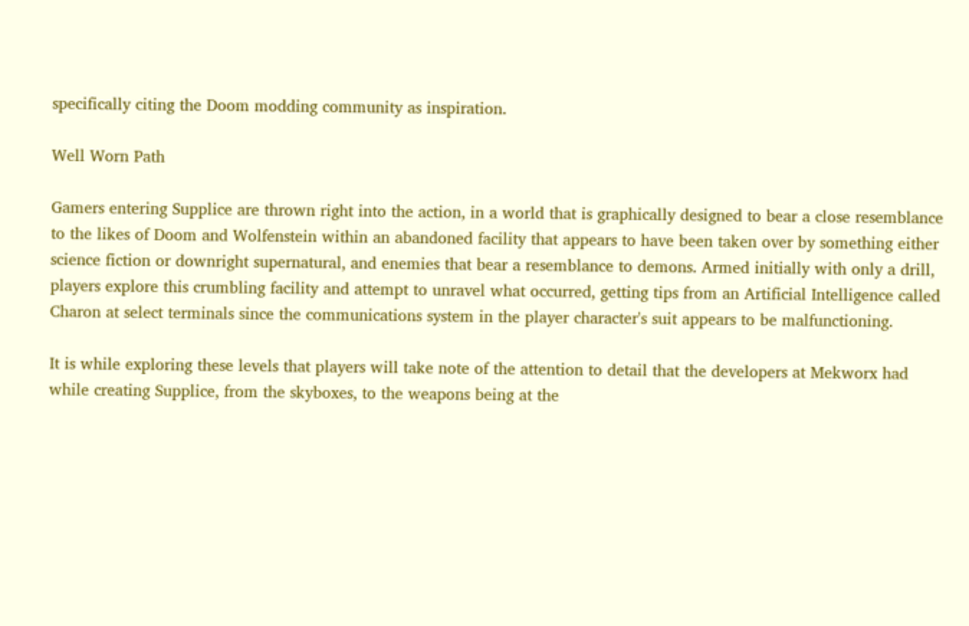specifically citing the Doom modding community as inspiration.

Well Worn Path

Gamers entering Supplice are thrown right into the action, in a world that is graphically designed to bear a close resemblance to the likes of Doom and Wolfenstein within an abandoned facility that appears to have been taken over by something either science fiction or downright supernatural, and enemies that bear a resemblance to demons. Armed initially with only a drill, players explore this crumbling facility and attempt to unravel what occurred, getting tips from an Artificial Intelligence called Charon at select terminals since the communications system in the player character's suit appears to be malfunctioning.

It is while exploring these levels that players will take note of the attention to detail that the developers at Mekworx had while creating Supplice, from the skyboxes, to the weapons being at the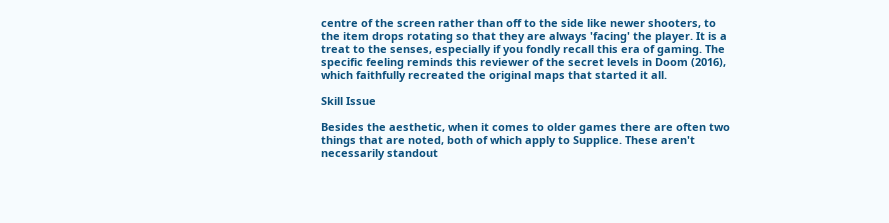centre of the screen rather than off to the side like newer shooters, to the item drops rotating so that they are always 'facing' the player. It is a treat to the senses, especially if you fondly recall this era of gaming. The specific feeling reminds this reviewer of the secret levels in Doom (2016), which faithfully recreated the original maps that started it all.

Skill Issue

Besides the aesthetic, when it comes to older games there are often two things that are noted, both of which apply to Supplice. These aren't necessarily standout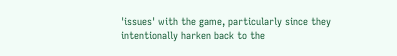'issues' with the game, particularly since they intentionally harken back to the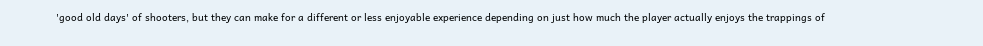'good old days' of shooters, but they can make for a different or less enjoyable experience depending on just how much the player actually enjoys the trappings of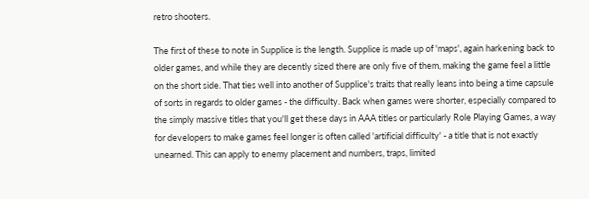retro shooters.

The first of these to note in Supplice is the length. Supplice is made up of 'maps', again harkening back to older games, and while they are decently sized there are only five of them, making the game feel a little on the short side. That ties well into another of Supplice's traits that really leans into being a time capsule of sorts in regards to older games - the difficulty. Back when games were shorter, especially compared to the simply massive titles that you'll get these days in AAA titles or particularly Role Playing Games, a way for developers to make games feel longer is often called 'artificial difficulty' - a title that is not exactly unearned. This can apply to enemy placement and numbers, traps, limited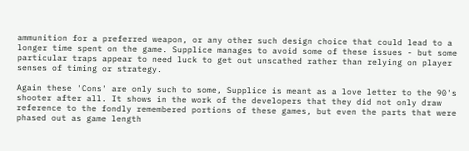ammunition for a preferred weapon, or any other such design choice that could lead to a longer time spent on the game. Supplice manages to avoid some of these issues - but some particular traps appear to need luck to get out unscathed rather than relying on player senses of timing or strategy.

Again these 'Cons' are only such to some, Supplice is meant as a love letter to the 90's shooter after all. It shows in the work of the developers that they did not only draw reference to the fondly remembered portions of these games, but even the parts that were phased out as game length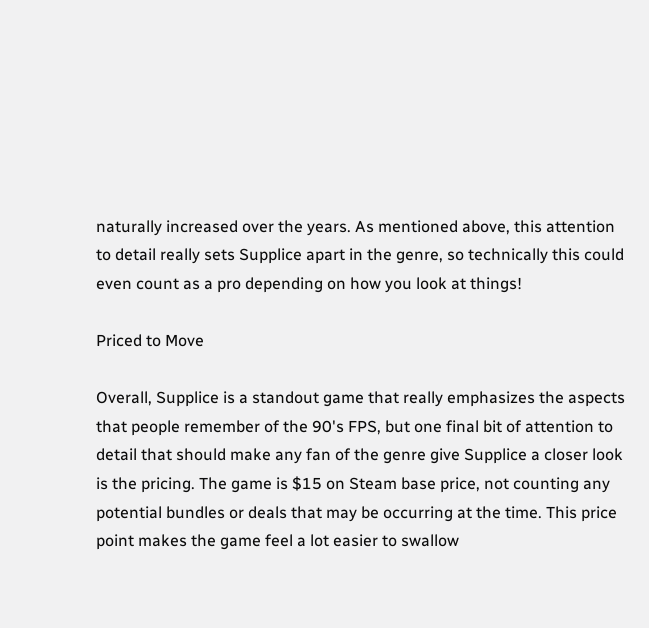naturally increased over the years. As mentioned above, this attention to detail really sets Supplice apart in the genre, so technically this could even count as a pro depending on how you look at things!

Priced to Move

Overall, Supplice is a standout game that really emphasizes the aspects that people remember of the 90's FPS, but one final bit of attention to detail that should make any fan of the genre give Supplice a closer look is the pricing. The game is $15 on Steam base price, not counting any potential bundles or deals that may be occurring at the time. This price point makes the game feel a lot easier to swallow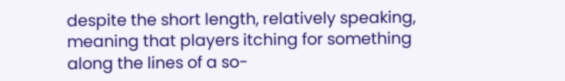despite the short length, relatively speaking, meaning that players itching for something along the lines of a so-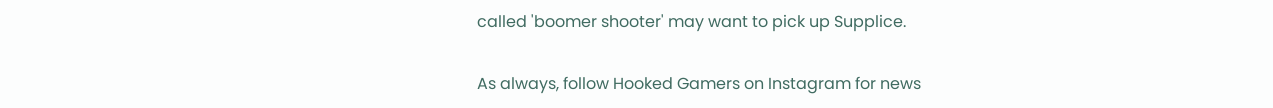called 'boomer shooter' may want to pick up Supplice.

As always, follow Hooked Gamers on Instagram for news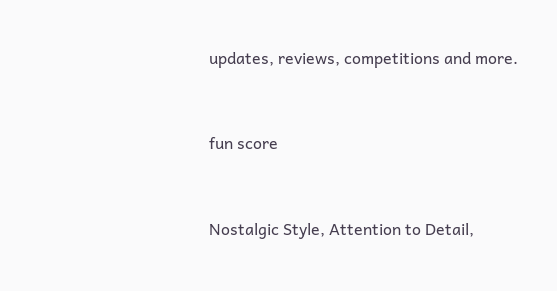updates, reviews, competitions and more.


fun score


Nostalgic Style, Attention to Detail,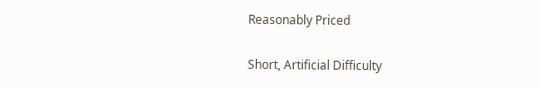Reasonably Priced


Short, Artificial Difficulty